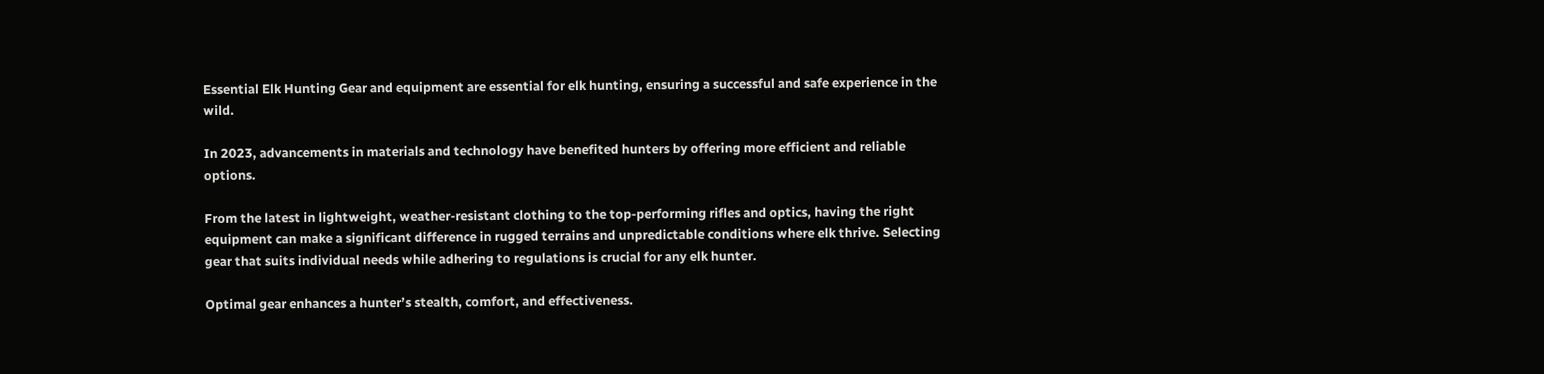Essential Elk Hunting Gear and equipment are essential for elk hunting, ensuring a successful and safe experience in the wild.

In 2023, advancements in materials and technology have benefited hunters by offering more efficient and reliable options.

From the latest in lightweight, weather-resistant clothing to the top-performing rifles and optics, having the right equipment can make a significant difference in rugged terrains and unpredictable conditions where elk thrive. Selecting gear that suits individual needs while adhering to regulations is crucial for any elk hunter.

Optimal gear enhances a hunter’s stealth, comfort, and effectiveness.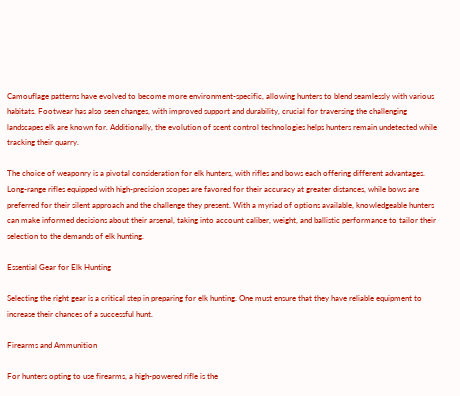Camouflage patterns have evolved to become more environment-specific, allowing hunters to blend seamlessly with various habitats. Footwear has also seen changes, with improved support and durability, crucial for traversing the challenging landscapes elk are known for. Additionally, the evolution of scent control technologies helps hunters remain undetected while tracking their quarry.

The choice of weaponry is a pivotal consideration for elk hunters, with rifles and bows each offering different advantages. Long-range rifles equipped with high-precision scopes are favored for their accuracy at greater distances, while bows are preferred for their silent approach and the challenge they present. With a myriad of options available, knowledgeable hunters can make informed decisions about their arsenal, taking into account caliber, weight, and ballistic performance to tailor their selection to the demands of elk hunting.

Essential Gear for Elk Hunting

Selecting the right gear is a critical step in preparing for elk hunting. One must ensure that they have reliable equipment to increase their chances of a successful hunt.

Firearms and Ammunition

For hunters opting to use firearms, a high-powered rifle is the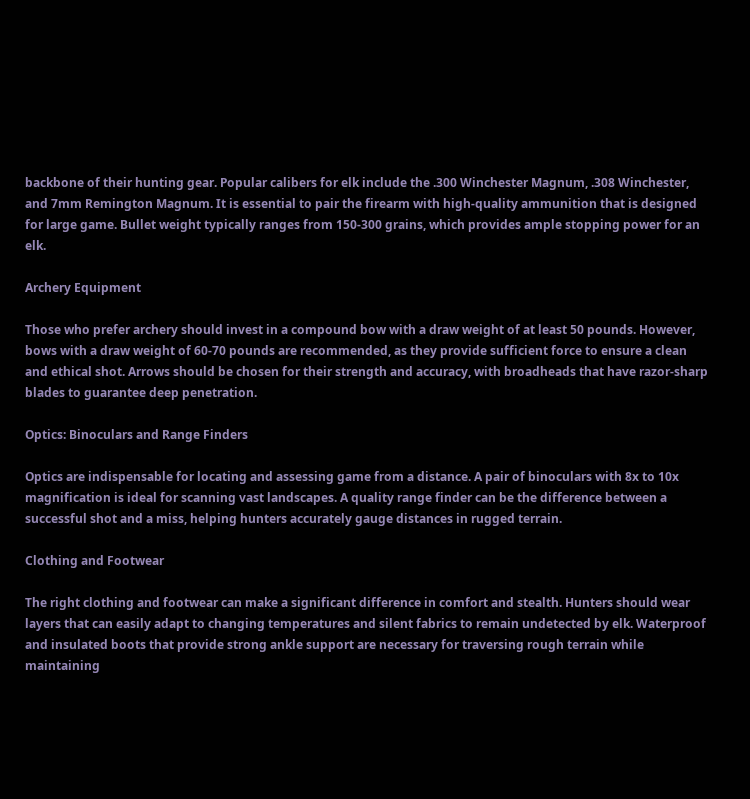backbone of their hunting gear. Popular calibers for elk include the .300 Winchester Magnum, .308 Winchester, and 7mm Remington Magnum. It is essential to pair the firearm with high-quality ammunition that is designed for large game. Bullet weight typically ranges from 150-300 grains, which provides ample stopping power for an elk.

Archery Equipment

Those who prefer archery should invest in a compound bow with a draw weight of at least 50 pounds. However, bows with a draw weight of 60-70 pounds are recommended, as they provide sufficient force to ensure a clean and ethical shot. Arrows should be chosen for their strength and accuracy, with broadheads that have razor-sharp blades to guarantee deep penetration.

Optics: Binoculars and Range Finders

Optics are indispensable for locating and assessing game from a distance. A pair of binoculars with 8x to 10x magnification is ideal for scanning vast landscapes. A quality range finder can be the difference between a successful shot and a miss, helping hunters accurately gauge distances in rugged terrain.

Clothing and Footwear

The right clothing and footwear can make a significant difference in comfort and stealth. Hunters should wear layers that can easily adapt to changing temperatures and silent fabrics to remain undetected by elk. Waterproof and insulated boots that provide strong ankle support are necessary for traversing rough terrain while maintaining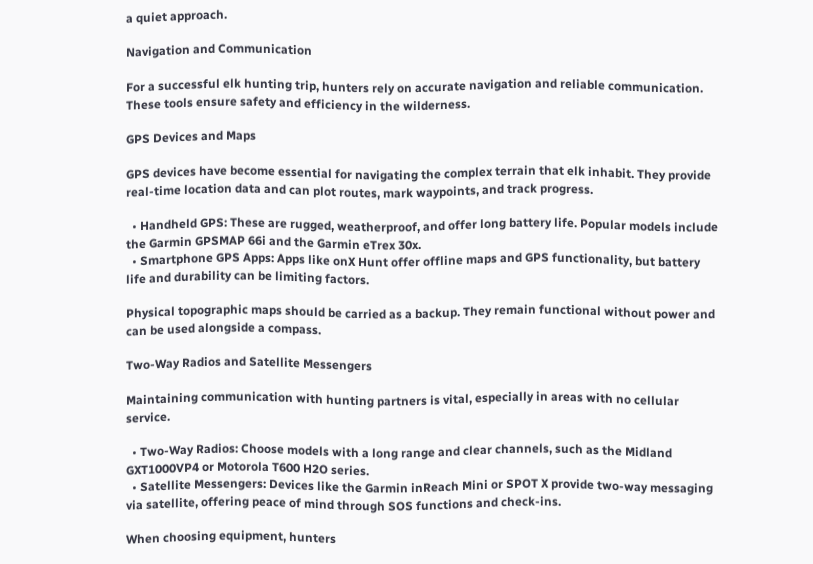a quiet approach.

Navigation and Communication

For a successful elk hunting trip, hunters rely on accurate navigation and reliable communication. These tools ensure safety and efficiency in the wilderness.

GPS Devices and Maps

GPS devices have become essential for navigating the complex terrain that elk inhabit. They provide real-time location data and can plot routes, mark waypoints, and track progress.

  • Handheld GPS: These are rugged, weatherproof, and offer long battery life. Popular models include the Garmin GPSMAP 66i and the Garmin eTrex 30x.
  • Smartphone GPS Apps: Apps like onX Hunt offer offline maps and GPS functionality, but battery life and durability can be limiting factors.

Physical topographic maps should be carried as a backup. They remain functional without power and can be used alongside a compass.

Two-Way Radios and Satellite Messengers

Maintaining communication with hunting partners is vital, especially in areas with no cellular service.

  • Two-Way Radios: Choose models with a long range and clear channels, such as the Midland GXT1000VP4 or Motorola T600 H2O series.
  • Satellite Messengers: Devices like the Garmin inReach Mini or SPOT X provide two-way messaging via satellite, offering peace of mind through SOS functions and check-ins.

When choosing equipment, hunters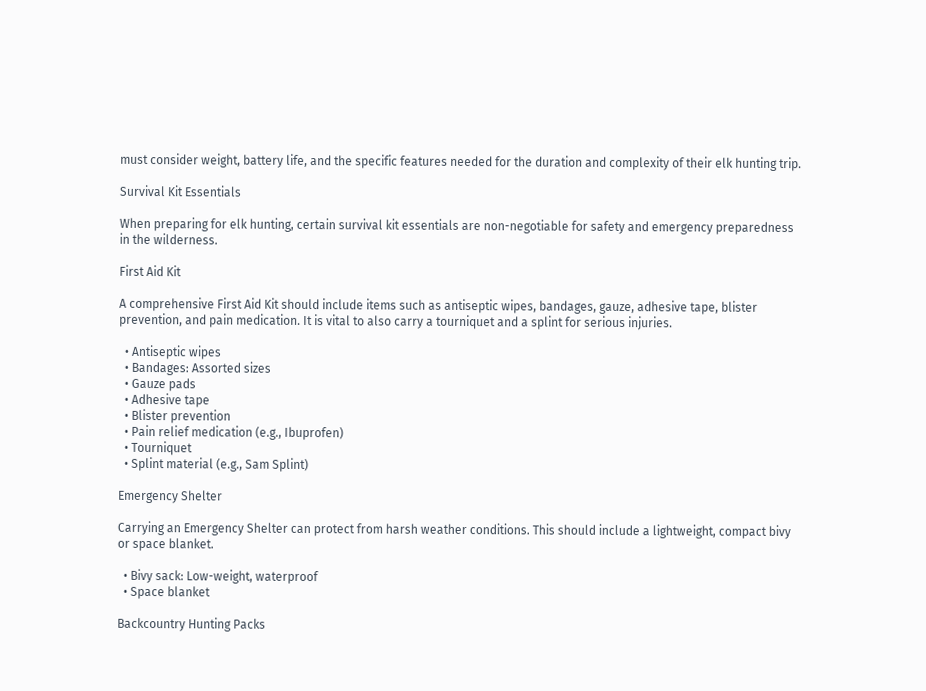must consider weight, battery life, and the specific features needed for the duration and complexity of their elk hunting trip.

Survival Kit Essentials

When preparing for elk hunting, certain survival kit essentials are non-negotiable for safety and emergency preparedness in the wilderness.

First Aid Kit

A comprehensive First Aid Kit should include items such as antiseptic wipes, bandages, gauze, adhesive tape, blister prevention, and pain medication. It is vital to also carry a tourniquet and a splint for serious injuries.

  • Antiseptic wipes
  • Bandages: Assorted sizes
  • Gauze pads
  • Adhesive tape
  • Blister prevention
  • Pain relief medication (e.g., Ibuprofen)
  • Tourniquet
  • Splint material (e.g., Sam Splint)

Emergency Shelter

Carrying an Emergency Shelter can protect from harsh weather conditions. This should include a lightweight, compact bivy or space blanket.

  • Bivy sack: Low-weight, waterproof
  • Space blanket

Backcountry Hunting Packs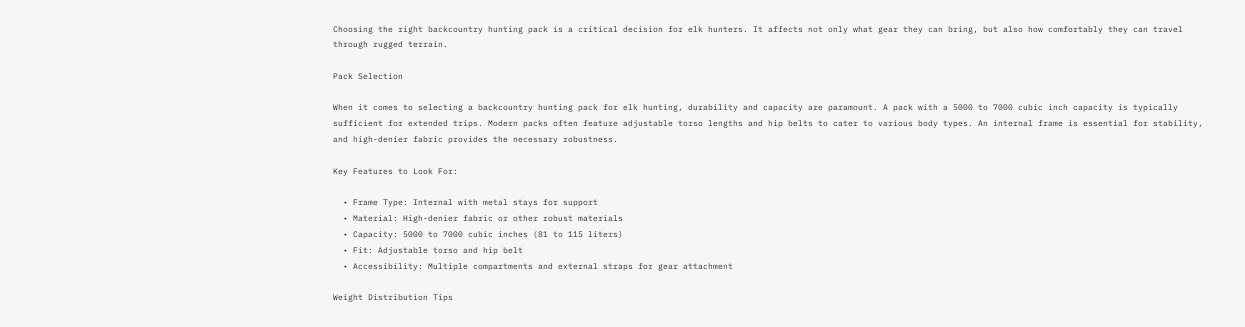Choosing the right backcountry hunting pack is a critical decision for elk hunters. It affects not only what gear they can bring, but also how comfortably they can travel through rugged terrain.

Pack Selection

When it comes to selecting a backcountry hunting pack for elk hunting, durability and capacity are paramount. A pack with a 5000 to 7000 cubic inch capacity is typically sufficient for extended trips. Modern packs often feature adjustable torso lengths and hip belts to cater to various body types. An internal frame is essential for stability, and high-denier fabric provides the necessary robustness.

Key Features to Look For:

  • Frame Type: Internal with metal stays for support
  • Material: High-denier fabric or other robust materials
  • Capacity: 5000 to 7000 cubic inches (81 to 115 liters)
  • Fit: Adjustable torso and hip belt
  • Accessibility: Multiple compartments and external straps for gear attachment

Weight Distribution Tips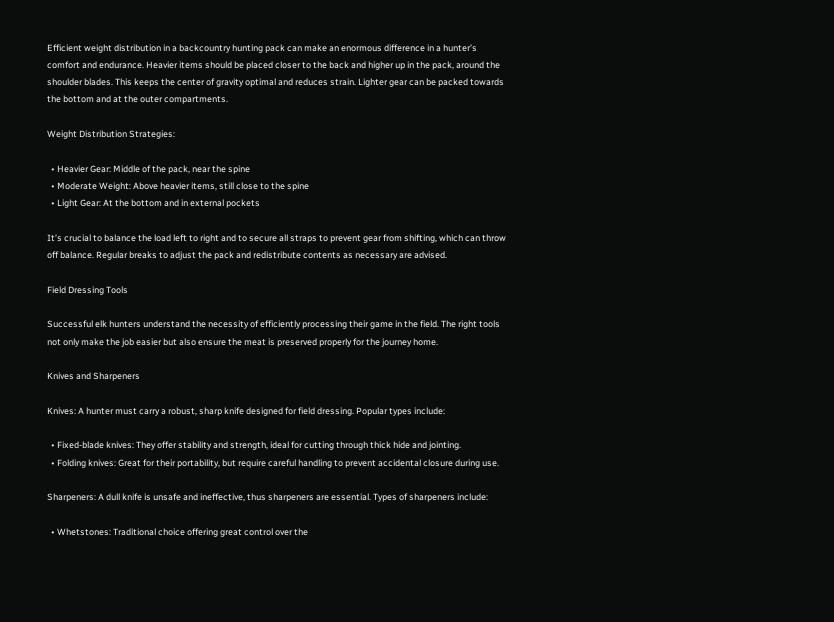Efficient weight distribution in a backcountry hunting pack can make an enormous difference in a hunter’s comfort and endurance. Heavier items should be placed closer to the back and higher up in the pack, around the shoulder blades. This keeps the center of gravity optimal and reduces strain. Lighter gear can be packed towards the bottom and at the outer compartments.

Weight Distribution Strategies:

  • Heavier Gear: Middle of the pack, near the spine
  • Moderate Weight: Above heavier items, still close to the spine
  • Light Gear: At the bottom and in external pockets

It’s crucial to balance the load left to right and to secure all straps to prevent gear from shifting, which can throw off balance. Regular breaks to adjust the pack and redistribute contents as necessary are advised.

Field Dressing Tools

Successful elk hunters understand the necessity of efficiently processing their game in the field. The right tools not only make the job easier but also ensure the meat is preserved properly for the journey home.

Knives and Sharpeners

Knives: A hunter must carry a robust, sharp knife designed for field dressing. Popular types include:

  • Fixed-blade knives: They offer stability and strength, ideal for cutting through thick hide and jointing.
  • Folding knives: Great for their portability, but require careful handling to prevent accidental closure during use.

Sharpeners: A dull knife is unsafe and ineffective, thus sharpeners are essential. Types of sharpeners include:

  • Whetstones: Traditional choice offering great control over the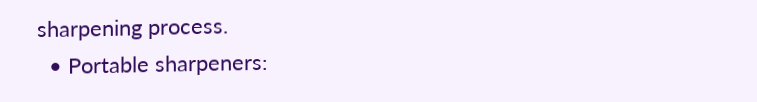sharpening process.
  • Portable sharpeners: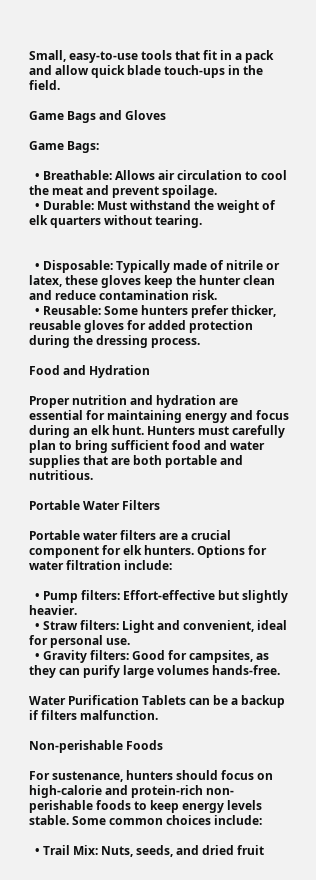Small, easy-to-use tools that fit in a pack and allow quick blade touch-ups in the field.

Game Bags and Gloves

Game Bags:

  • Breathable: Allows air circulation to cool the meat and prevent spoilage.
  • Durable: Must withstand the weight of elk quarters without tearing.


  • Disposable: Typically made of nitrile or latex, these gloves keep the hunter clean and reduce contamination risk.
  • Reusable: Some hunters prefer thicker, reusable gloves for added protection during the dressing process.

Food and Hydration

Proper nutrition and hydration are essential for maintaining energy and focus during an elk hunt. Hunters must carefully plan to bring sufficient food and water supplies that are both portable and nutritious.

Portable Water Filters

Portable water filters are a crucial component for elk hunters. Options for water filtration include:

  • Pump filters: Effort-effective but slightly heavier.
  • Straw filters: Light and convenient, ideal for personal use.
  • Gravity filters: Good for campsites, as they can purify large volumes hands-free.

Water Purification Tablets can be a backup if filters malfunction.

Non-perishable Foods

For sustenance, hunters should focus on high-calorie and protein-rich non-perishable foods to keep energy levels stable. Some common choices include:

  • Trail Mix: Nuts, seeds, and dried fruit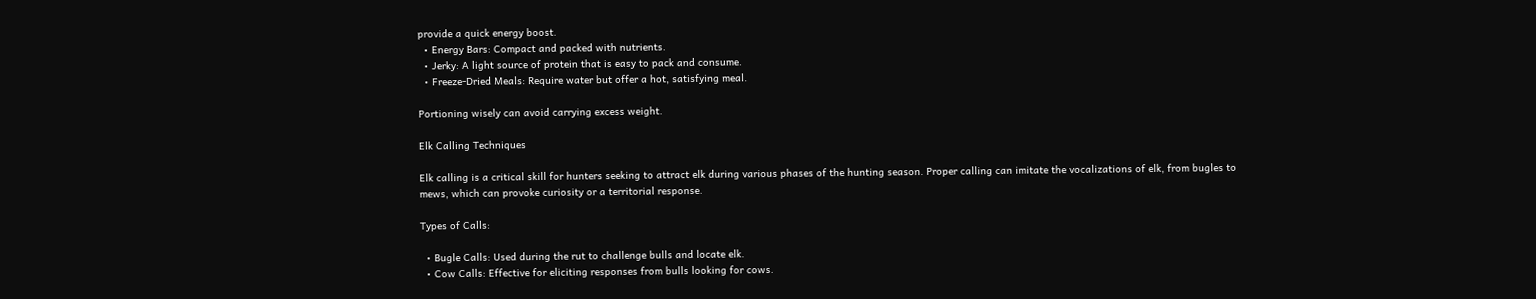provide a quick energy boost.
  • Energy Bars: Compact and packed with nutrients.
  • Jerky: A light source of protein that is easy to pack and consume.
  • Freeze-Dried Meals: Require water but offer a hot, satisfying meal.

Portioning wisely can avoid carrying excess weight.

Elk Calling Techniques

Elk calling is a critical skill for hunters seeking to attract elk during various phases of the hunting season. Proper calling can imitate the vocalizations of elk, from bugles to mews, which can provoke curiosity or a territorial response.

Types of Calls:

  • Bugle Calls: Used during the rut to challenge bulls and locate elk.
  • Cow Calls: Effective for eliciting responses from bulls looking for cows.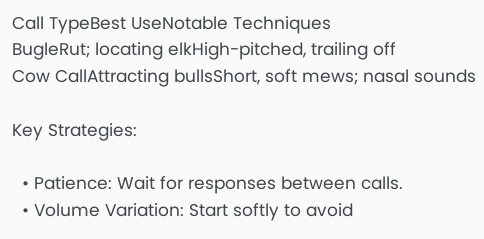Call TypeBest UseNotable Techniques
BugleRut; locating elkHigh-pitched, trailing off
Cow CallAttracting bullsShort, soft mews; nasal sounds

Key Strategies:

  • Patience: Wait for responses between calls.
  • Volume Variation: Start softly to avoid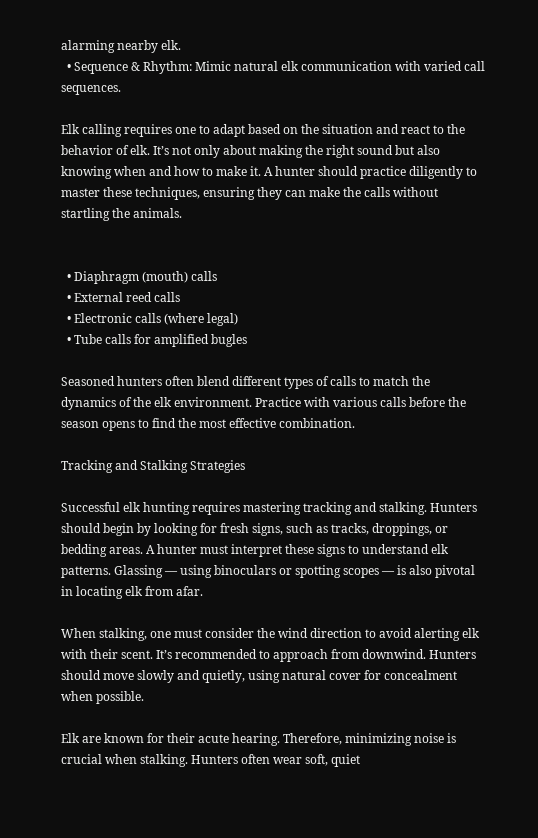alarming nearby elk.
  • Sequence & Rhythm: Mimic natural elk communication with varied call sequences.

Elk calling requires one to adapt based on the situation and react to the behavior of elk. It’s not only about making the right sound but also knowing when and how to make it. A hunter should practice diligently to master these techniques, ensuring they can make the calls without startling the animals.


  • Diaphragm (mouth) calls
  • External reed calls
  • Electronic calls (where legal)
  • Tube calls for amplified bugles

Seasoned hunters often blend different types of calls to match the dynamics of the elk environment. Practice with various calls before the season opens to find the most effective combination.

Tracking and Stalking Strategies

Successful elk hunting requires mastering tracking and stalking. Hunters should begin by looking for fresh signs, such as tracks, droppings, or bedding areas. A hunter must interpret these signs to understand elk patterns. Glassing — using binoculars or spotting scopes — is also pivotal in locating elk from afar.

When stalking, one must consider the wind direction to avoid alerting elk with their scent. It’s recommended to approach from downwind. Hunters should move slowly and quietly, using natural cover for concealment when possible.

Elk are known for their acute hearing. Therefore, minimizing noise is crucial when stalking. Hunters often wear soft, quiet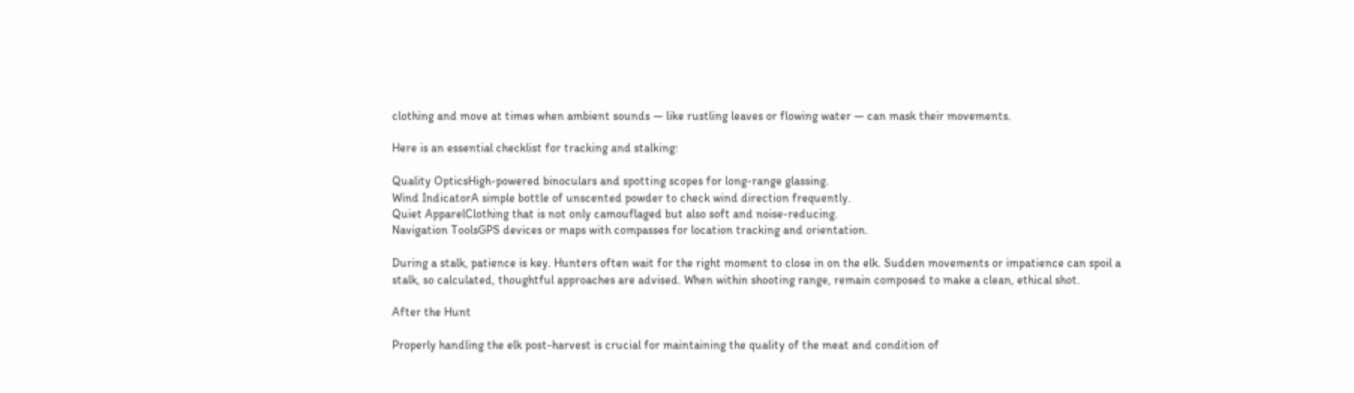clothing and move at times when ambient sounds — like rustling leaves or flowing water — can mask their movements.

Here is an essential checklist for tracking and stalking:

Quality OpticsHigh-powered binoculars and spotting scopes for long-range glassing.
Wind IndicatorA simple bottle of unscented powder to check wind direction frequently.
Quiet ApparelClothing that is not only camouflaged but also soft and noise-reducing.
Navigation ToolsGPS devices or maps with compasses for location tracking and orientation.

During a stalk, patience is key. Hunters often wait for the right moment to close in on the elk. Sudden movements or impatience can spoil a stalk, so calculated, thoughtful approaches are advised. When within shooting range, remain composed to make a clean, ethical shot.

After the Hunt

Properly handling the elk post-harvest is crucial for maintaining the quality of the meat and condition of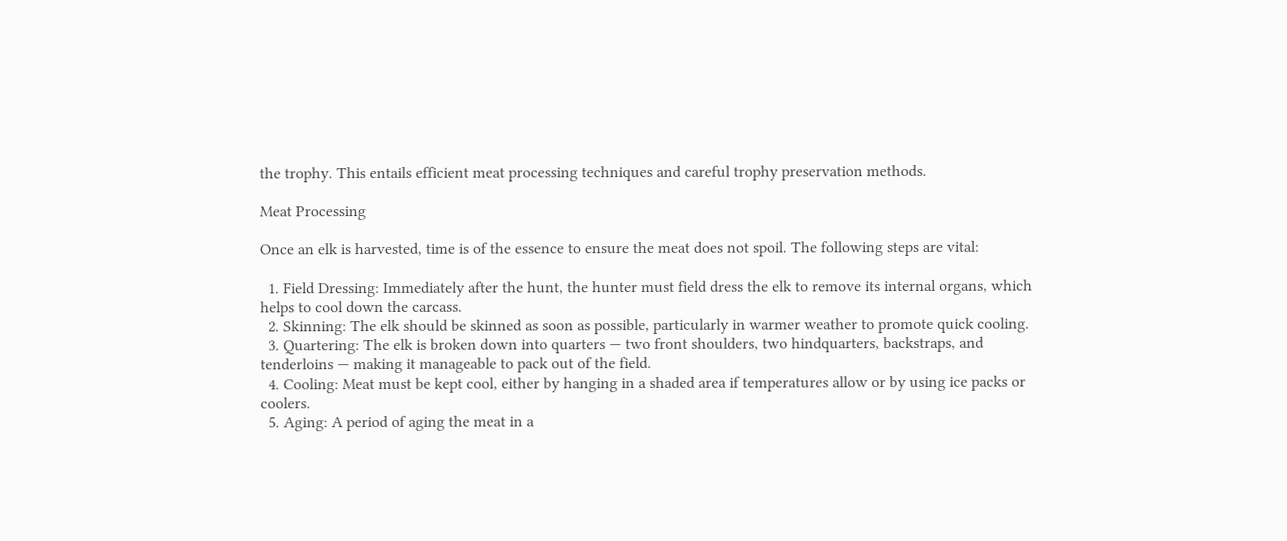the trophy. This entails efficient meat processing techniques and careful trophy preservation methods.

Meat Processing

Once an elk is harvested, time is of the essence to ensure the meat does not spoil. The following steps are vital:

  1. Field Dressing: Immediately after the hunt, the hunter must field dress the elk to remove its internal organs, which helps to cool down the carcass.
  2. Skinning: The elk should be skinned as soon as possible, particularly in warmer weather to promote quick cooling.
  3. Quartering: The elk is broken down into quarters — two front shoulders, two hindquarters, backstraps, and tenderloins — making it manageable to pack out of the field.
  4. Cooling: Meat must be kept cool, either by hanging in a shaded area if temperatures allow or by using ice packs or coolers.
  5. Aging: A period of aging the meat in a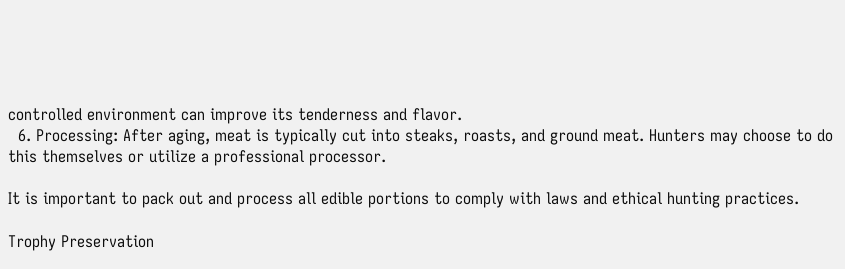controlled environment can improve its tenderness and flavor.
  6. Processing: After aging, meat is typically cut into steaks, roasts, and ground meat. Hunters may choose to do this themselves or utilize a professional processor.

It is important to pack out and process all edible portions to comply with laws and ethical hunting practices.

Trophy Preservation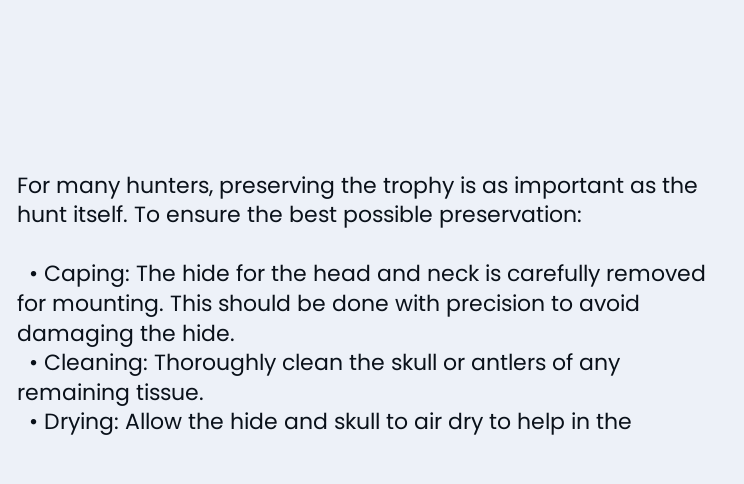For many hunters, preserving the trophy is as important as the hunt itself. To ensure the best possible preservation:

  • Caping: The hide for the head and neck is carefully removed for mounting. This should be done with precision to avoid damaging the hide.
  • Cleaning: Thoroughly clean the skull or antlers of any remaining tissue.
  • Drying: Allow the hide and skull to air dry to help in the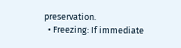preservation.
  • Freezing: If immediate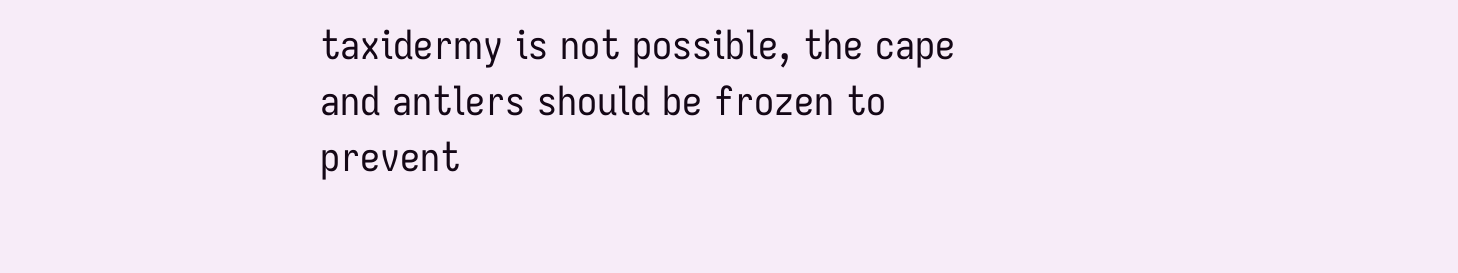taxidermy is not possible, the cape and antlers should be frozen to prevent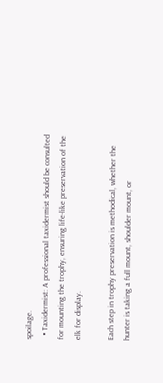spoilage.
  • Taxidermist: A professional taxidermist should be consulted for mounting the trophy, ensuring life-like preservation of the elk for display.

Each step in trophy preservation is methodical, whether the hunter is taking a full mount, shoulder mount, or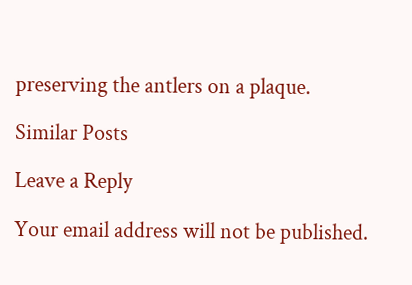preserving the antlers on a plaque.

Similar Posts

Leave a Reply

Your email address will not be published.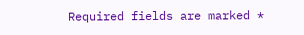Required fields are marked *